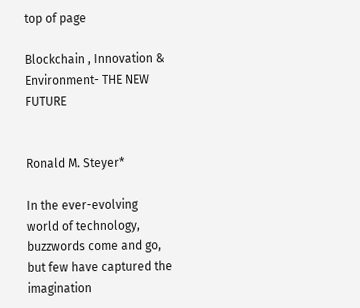top of page

Blockchain , Innovation & Environment- THE NEW FUTURE


Ronald M. Steyer*

In the ever-evolving world of technology, buzzwords come and go, but few have captured the imagination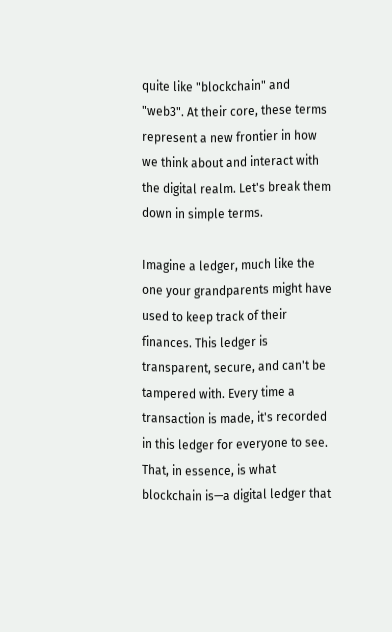quite like "blockchain" and "web3". At their core, these terms represent a new frontier in how we think about and interact with the digital realm. Let's break them down in simple terms.

Imagine a ledger, much like the one your grandparents might have used to keep track of their finances. This ledger is transparent, secure, and can't be tampered with. Every time a transaction is made, it's recorded in this ledger for everyone to see. That, in essence, is what blockchain is—a digital ledger that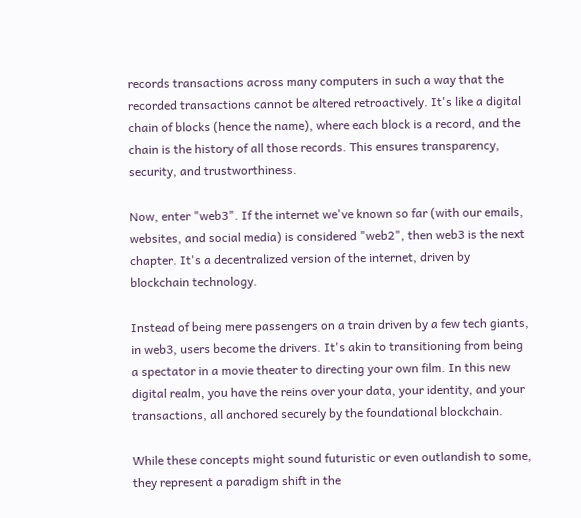records transactions across many computers in such a way that the recorded transactions cannot be altered retroactively. It's like a digital chain of blocks (hence the name), where each block is a record, and the chain is the history of all those records. This ensures transparency, security, and trustworthiness.

Now, enter "web3". If the internet we've known so far (with our emails, websites, and social media) is considered "web2", then web3 is the next chapter. It's a decentralized version of the internet, driven by blockchain technology.

Instead of being mere passengers on a train driven by a few tech giants, in web3, users become the drivers. It's akin to transitioning from being a spectator in a movie theater to directing your own film. In this new digital realm, you have the reins over your data, your identity, and your transactions, all anchored securely by the foundational blockchain.

While these concepts might sound futuristic or even outlandish to some, they represent a paradigm shift in the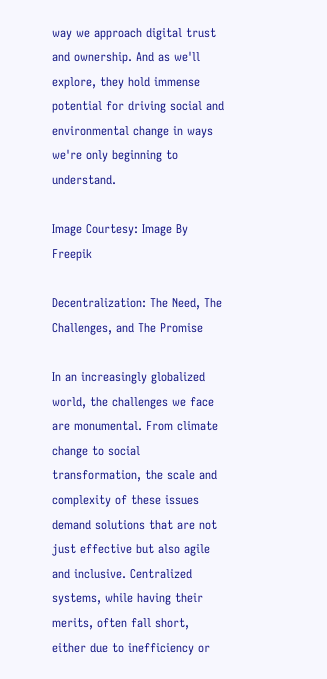way we approach digital trust and ownership. And as we'll explore, they hold immense potential for driving social and environmental change in ways we're only beginning to understand.

Image Courtesy: Image By Freepik

Decentralization: The Need, The Challenges, and The Promise

In an increasingly globalized world, the challenges we face are monumental. From climate change to social transformation, the scale and complexity of these issues demand solutions that are not just effective but also agile and inclusive. Centralized systems, while having their merits, often fall short, either due to inefficiency or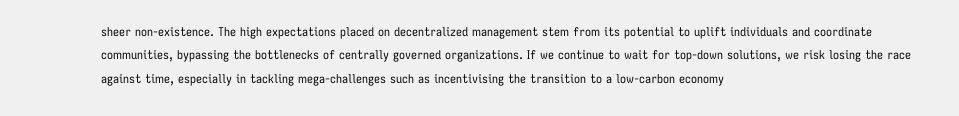sheer non-existence. The high expectations placed on decentralized management stem from its potential to uplift individuals and coordinate communities, bypassing the bottlenecks of centrally governed organizations. If we continue to wait for top-down solutions, we risk losing the race against time, especially in tackling mega-challenges such as incentivising the transition to a low-carbon economy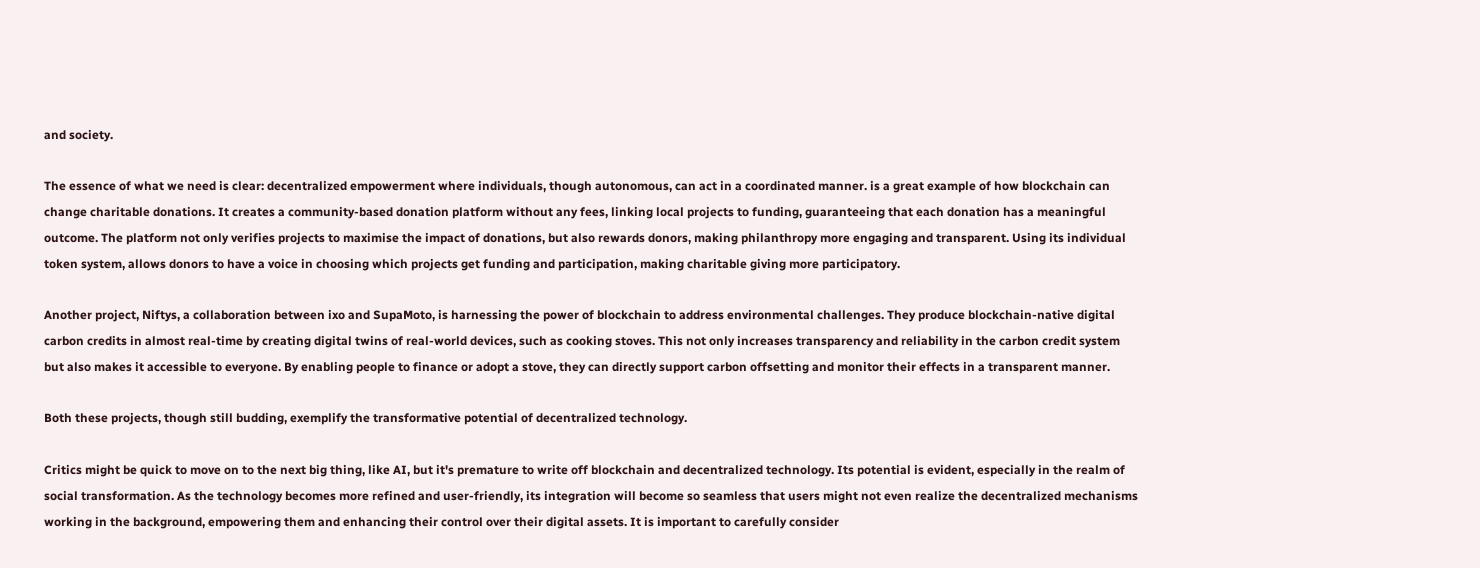and society.

The essence of what we need is clear: decentralized empowerment where individuals, though autonomous, can act in a coordinated manner. is a great example of how blockchain can change charitable donations. It creates a community-based donation platform without any fees, linking local projects to funding, guaranteeing that each donation has a meaningful outcome. The platform not only verifies projects to maximise the impact of donations, but also rewards donors, making philanthropy more engaging and transparent. Using its individual token system, allows donors to have a voice in choosing which projects get funding and participation, making charitable giving more participatory.

Another project, Niftys, a collaboration between ixo and SupaMoto, is harnessing the power of blockchain to address environmental challenges. They produce blockchain-native digital carbon credits in almost real-time by creating digital twins of real-world devices, such as cooking stoves. This not only increases transparency and reliability in the carbon credit system but also makes it accessible to everyone. By enabling people to finance or adopt a stove, they can directly support carbon offsetting and monitor their effects in a transparent manner.

Both these projects, though still budding, exemplify the transformative potential of decentralized technology.

Critics might be quick to move on to the next big thing, like AI, but it's premature to write off blockchain and decentralized technology. Its potential is evident, especially in the realm of social transformation. As the technology becomes more refined and user-friendly, its integration will become so seamless that users might not even realize the decentralized mechanisms working in the background, empowering them and enhancing their control over their digital assets. It is important to carefully consider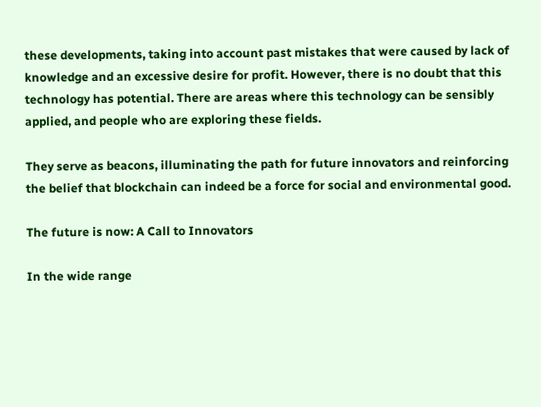these developments, taking into account past mistakes that were caused by lack of knowledge and an excessive desire for profit. However, there is no doubt that this technology has potential. There are areas where this technology can be sensibly applied, and people who are exploring these fields.

They serve as beacons, illuminating the path for future innovators and reinforcing the belief that blockchain can indeed be a force for social and environmental good.

The future is now: A Call to Innovators

In the wide range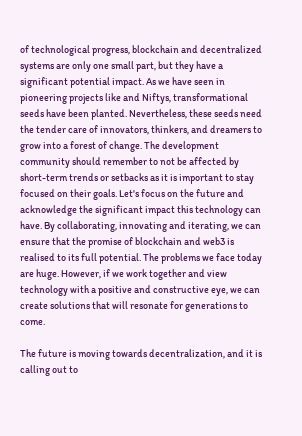of technological progress, blockchain and decentralized systems are only one small part, but they have a significant potential impact. As we have seen in pioneering projects like and Niftys, transformational seeds have been planted. Nevertheless, these seeds need the tender care of innovators, thinkers, and dreamers to grow into a forest of change. The development community should remember to not be affected by short-term trends or setbacks as it is important to stay focused on their goals. Let's focus on the future and acknowledge the significant impact this technology can have. By collaborating, innovating and iterating, we can ensure that the promise of blockchain and web3 is realised to its full potential. The problems we face today are huge. However, if we work together and view technology with a positive and constructive eye, we can create solutions that will resonate for generations to come.

The future is moving towards decentralization, and it is calling out to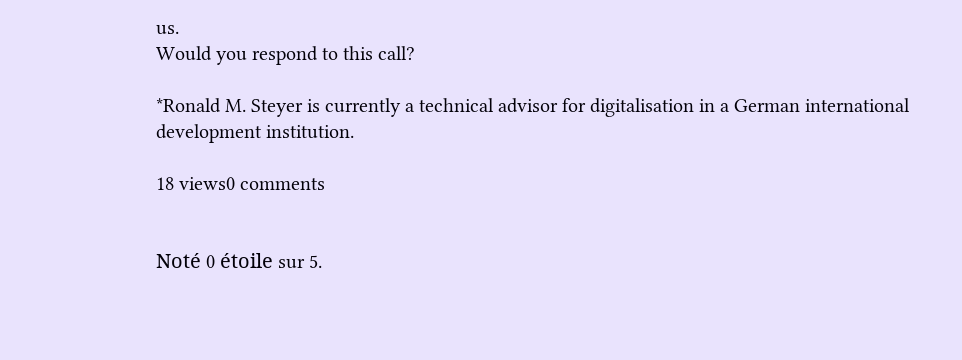us.
Would you respond to this call?

*Ronald M. Steyer is currently a technical advisor for digitalisation in a German international development institution.

18 views0 comments


Noté 0 étoile sur 5.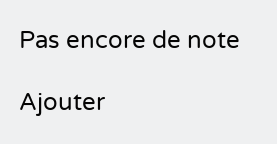Pas encore de note

Ajouter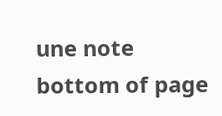une note
bottom of page